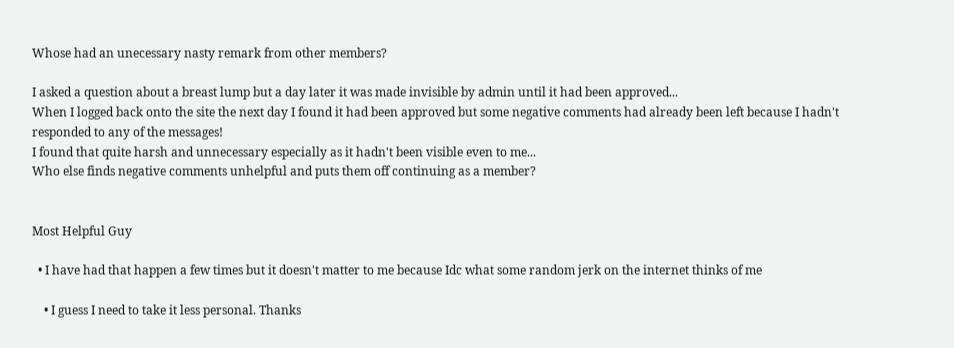Whose had an unecessary nasty remark from other members?

I asked a question about a breast lump but a day later it was made invisible by admin until it had been approved...
When I logged back onto the site the next day I found it had been approved but some negative comments had already been left because I hadn't responded to any of the messages!
I found that quite harsh and unnecessary especially as it hadn't been visible even to me...
Who else finds negative comments unhelpful and puts them off continuing as a member?


Most Helpful Guy

  • I have had that happen a few times but it doesn't matter to me because Idc what some random jerk on the internet thinks of me

    • I guess I need to take it less personal. Thanks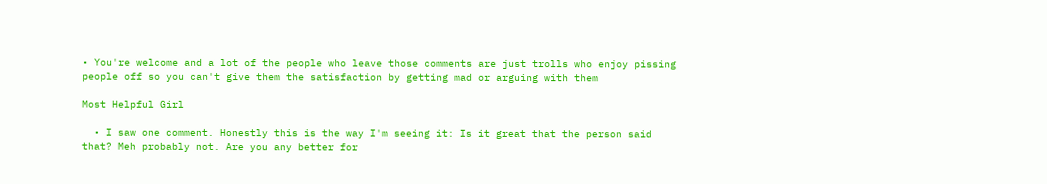• You're welcome and a lot of the people who leave those comments are just trolls who enjoy pissing people off so you can't give them the satisfaction by getting mad or arguing with them

Most Helpful Girl

  • I saw one comment. Honestly this is the way I'm seeing it: Is it great that the person said that? Meh probably not. Are you any better for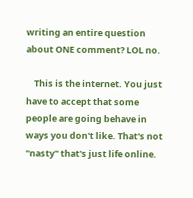writing an entire question about ONE comment? LOL no.

    This is the internet. You just have to accept that some people are going behave in ways you don't like. That's not "nasty" that's just life online.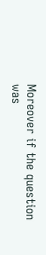Moreover if the question was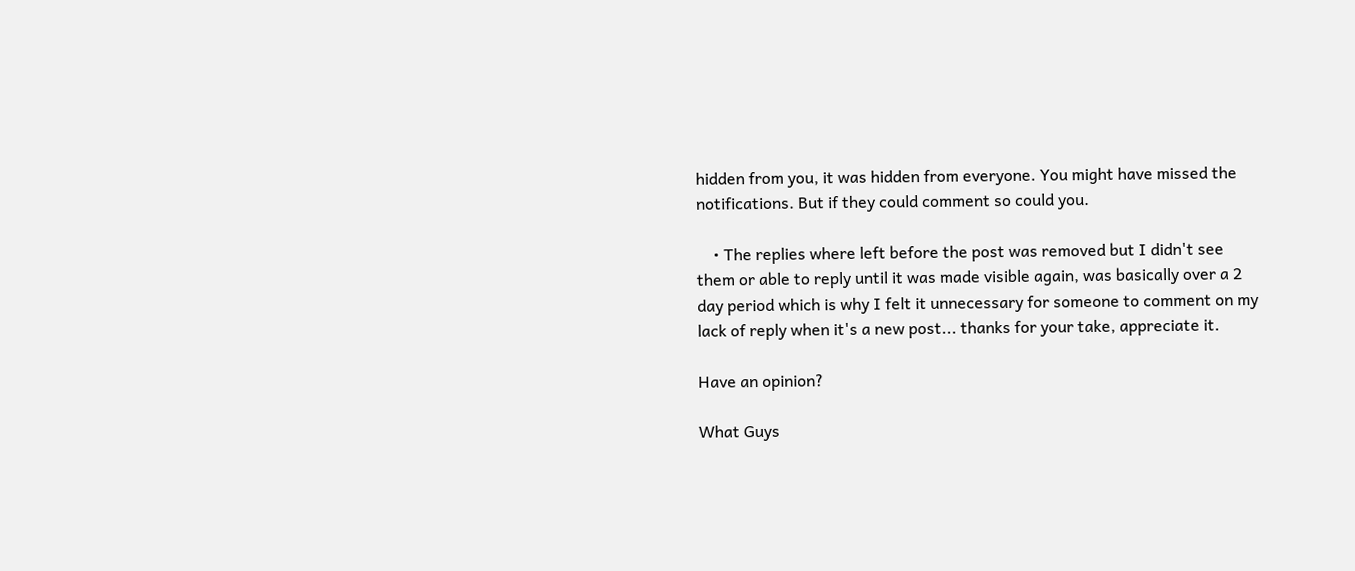hidden from you, it was hidden from everyone. You might have missed the notifications. But if they could comment so could you.

    • The replies where left before the post was removed but I didn't see them or able to reply until it was made visible again, was basically over a 2 day period which is why I felt it unnecessary for someone to comment on my lack of reply when it's a new post... thanks for your take, appreciate it.

Have an opinion?

What Guys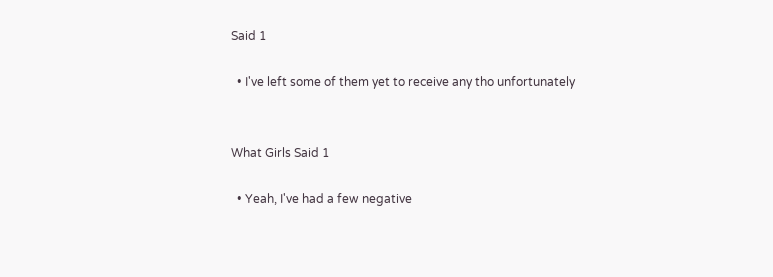Said 1

  • I've left some of them yet to receive any tho unfortunately


What Girls Said 1

  • Yeah, I've had a few negative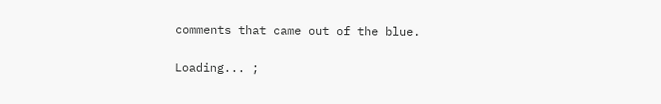comments that came out of the blue.

Loading... ;